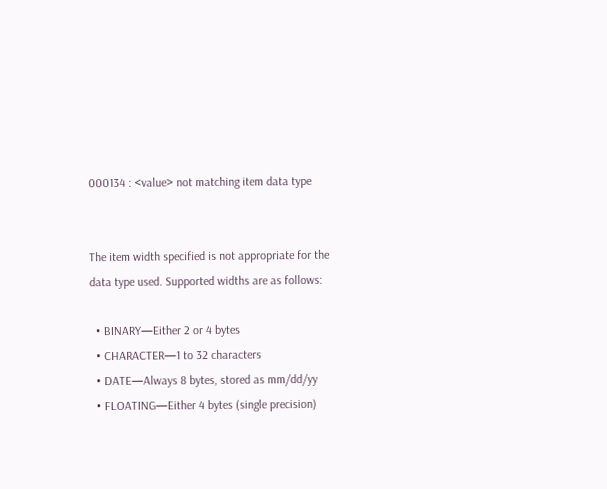000134 : <value> not matching item data type


The item width specified is not appropriate for the data type used. Supported widths are as follows:

  • BINARY—Either 2 or 4 bytes
  • CHARACTER—1 to 32 characters
  • DATE—Always 8 bytes, stored as mm/dd/yy
  • FLOATING—Either 4 bytes (single precision)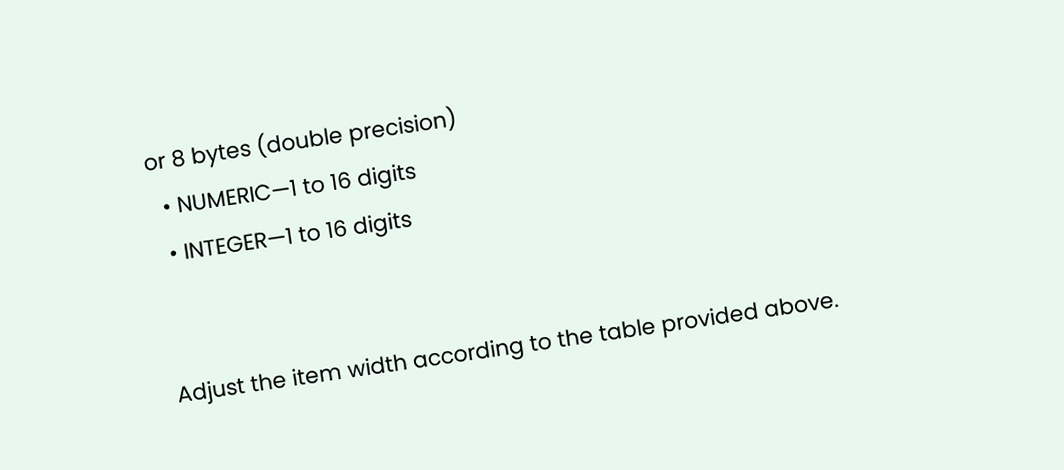or 8 bytes (double precision)
  • NUMERIC—1 to 16 digits
  • INTEGER—1 to 16 digits


Adjust the item width according to the table provided above.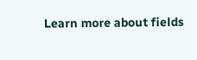Learn more about fields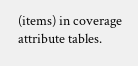(items) in coverage attribute tables.